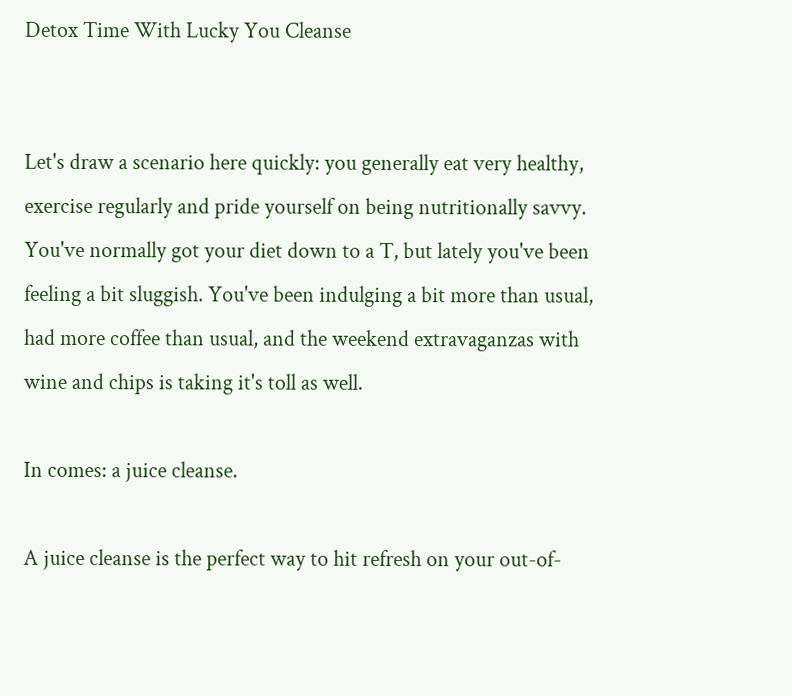Detox Time With Lucky You Cleanse


Let's draw a scenario here quickly: you generally eat very healthy, exercise regularly and pride yourself on being nutritionally savvy. You've normally got your diet down to a T, but lately you've been feeling a bit sluggish. You've been indulging a bit more than usual, had more coffee than usual, and the weekend extravaganzas with wine and chips is taking it's toll as well.

In comes: a juice cleanse.

A juice cleanse is the perfect way to hit refresh on your out-of-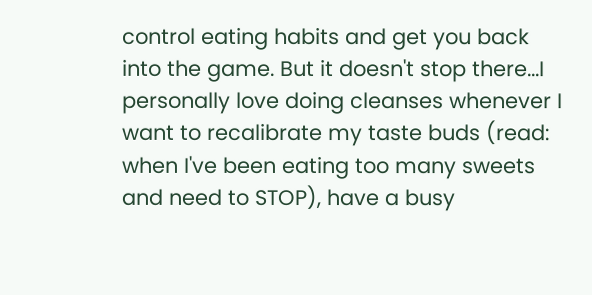control eating habits and get you back into the game. But it doesn't stop there...I personally love doing cleanses whenever I want to recalibrate my taste buds (read: when I've been eating too many sweets and need to STOP), have a busy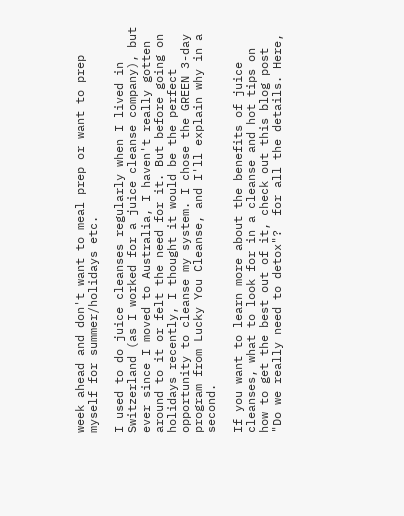week ahead and don't want to meal prep or want to prep myself for summer/holidays etc.

I used to do juice cleanses regularly when I lived in Switzerland (as I worked for a juice cleanse company), but ever since I moved to Australia, I haven't really gotten around to it or felt the need for it. But before going on holidays recently, I thought it would be the perfect opportunity to cleanse my system. I chose the GREEN 3-day program from Lucky You Cleanse, and I'll explain why in a second.

If you want to learn more about the benefits of juice cleanses, what to look for in a cleanse and hot tips on how to get the best out of it, check out this blog post "Do we really need to detox"?  for all the details. Here,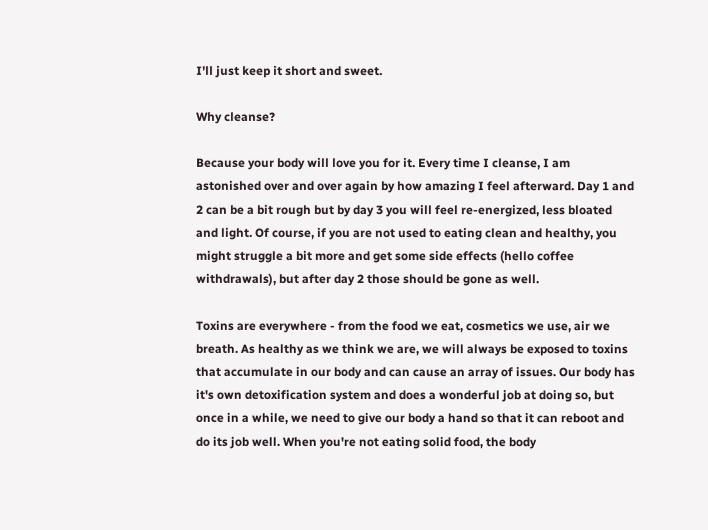I'll just keep it short and sweet.

Why cleanse?

Because your body will love you for it. Every time I cleanse, I am astonished over and over again by how amazing I feel afterward. Day 1 and 2 can be a bit rough but by day 3 you will feel re-energized, less bloated and light. Of course, if you are not used to eating clean and healthy, you might struggle a bit more and get some side effects (hello coffee withdrawals), but after day 2 those should be gone as well.

Toxins are everywhere - from the food we eat, cosmetics we use, air we breath. As healthy as we think we are, we will always be exposed to toxins that accumulate in our body and can cause an array of issues. Our body has it's own detoxification system and does a wonderful job at doing so, but once in a while, we need to give our body a hand so that it can reboot and do its job well. When you're not eating solid food, the body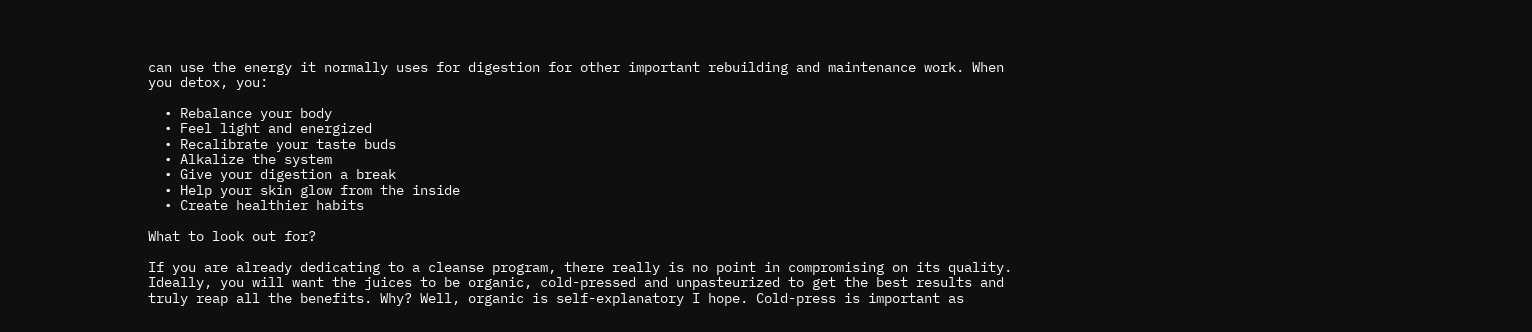can use the energy it normally uses for digestion for other important rebuilding and maintenance work. When you detox, you:

  • Rebalance your body
  • Feel light and energized
  • Recalibrate your taste buds
  • Alkalize the system
  • Give your digestion a break
  • Help your skin glow from the inside
  • Create healthier habits

What to look out for?

If you are already dedicating to a cleanse program, there really is no point in compromising on its quality. Ideally, you will want the juices to be organic, cold-pressed and unpasteurized to get the best results and truly reap all the benefits. Why? Well, organic is self-explanatory I hope. Cold-press is important as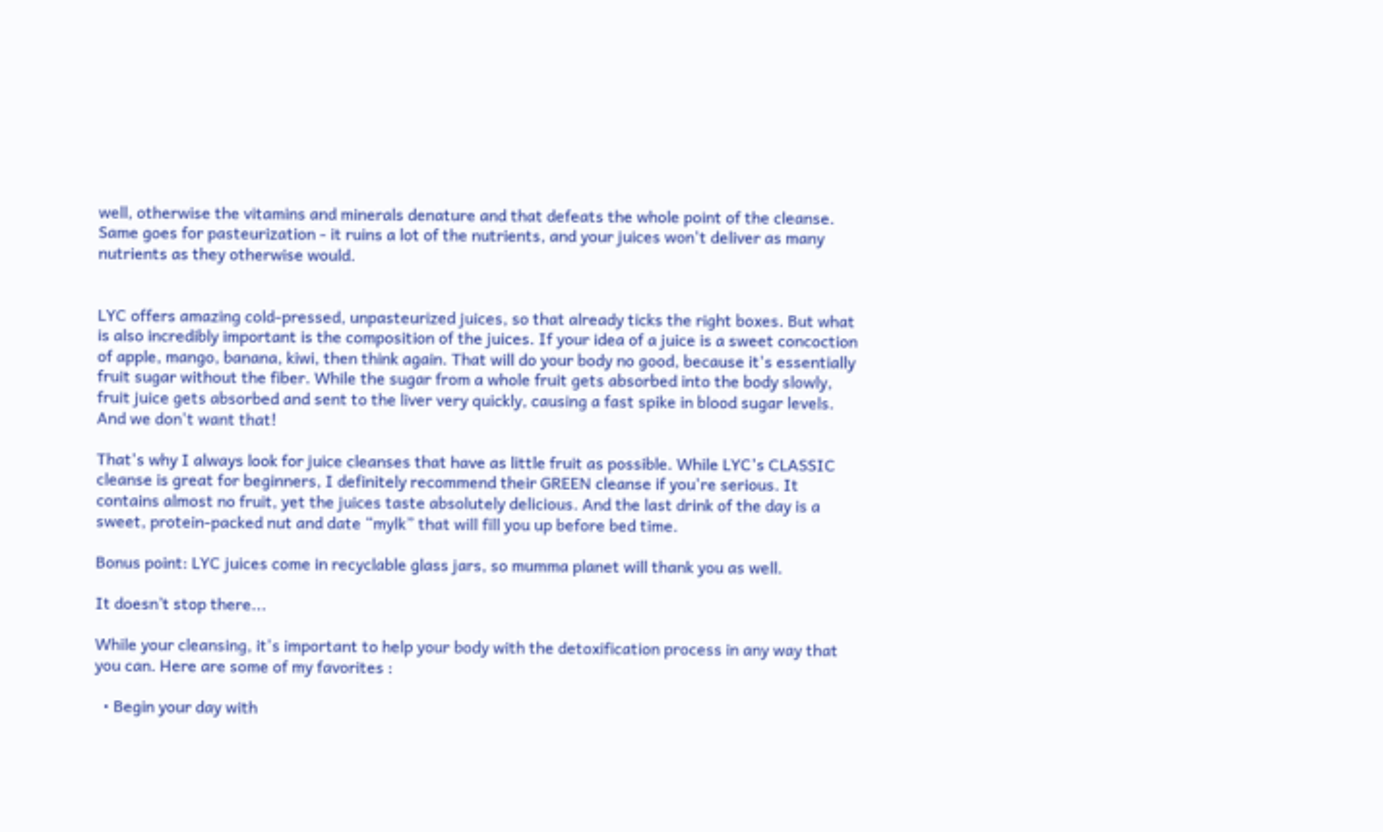well, otherwise the vitamins and minerals denature and that defeats the whole point of the cleanse. Same goes for pasteurization - it ruins a lot of the nutrients, and your juices won't deliver as many nutrients as they otherwise would.


LYC offers amazing cold-pressed, unpasteurized juices, so that already ticks the right boxes. But what is also incredibly important is the composition of the juices. If your idea of a juice is a sweet concoction of apple, mango, banana, kiwi, then think again. That will do your body no good, because it's essentially fruit sugar without the fiber. While the sugar from a whole fruit gets absorbed into the body slowly, fruit juice gets absorbed and sent to the liver very quickly, causing a fast spike in blood sugar levels. And we don't want that!

That's why I always look for juice cleanses that have as little fruit as possible. While LYC's CLASSIC cleanse is great for beginners, I definitely recommend their GREEN cleanse if you're serious. It contains almost no fruit, yet the juices taste absolutely delicious. And the last drink of the day is a sweet, protein-packed nut and date “mylk” that will fill you up before bed time.

Bonus point: LYC juices come in recyclable glass jars, so mumma planet will thank you as well.

It doesn’t stop there...

While your cleansing, it's important to help your body with the detoxification process in any way that you can. Here are some of my favorites :

  • Begin your day with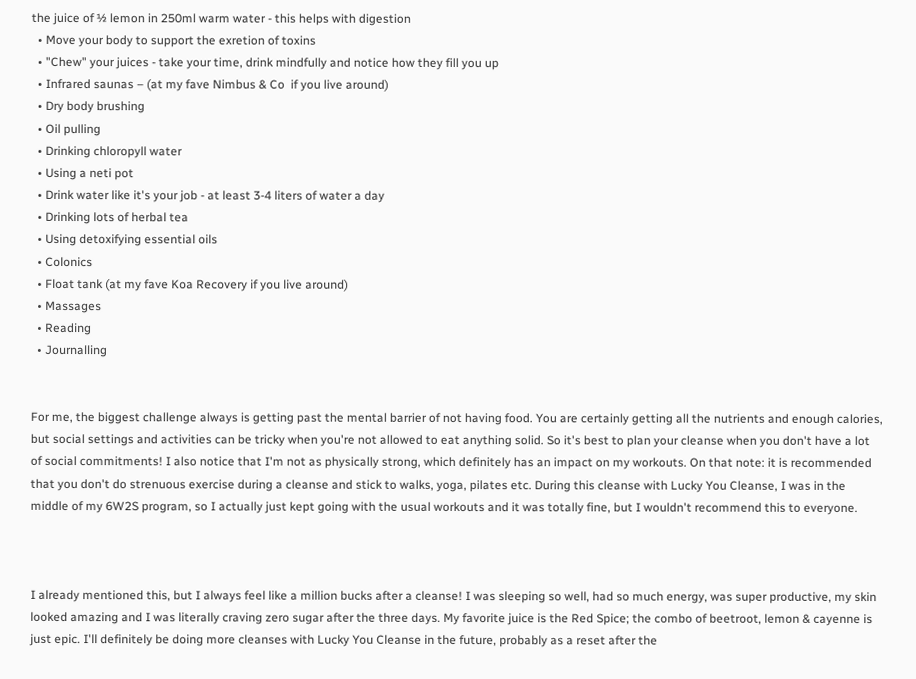the juice of ½ lemon in 250ml warm water - this helps with digestion
  • Move your body to support the exretion of toxins
  • "Chew" your juices - take your time, drink mindfully and notice how they fill you up
  • Infrared saunas – (at my fave Nimbus & Co  if you live around)
  • Dry body brushing
  • Oil pulling
  • Drinking chloropyll water
  • Using a neti pot
  • Drink water like it's your job - at least 3-4 liters of water a day
  • Drinking lots of herbal tea
  • Using detoxifying essential oils
  • Colonics
  • Float tank (at my fave Koa Recovery if you live around)
  • Massages
  • Reading
  • Journalling


For me, the biggest challenge always is getting past the mental barrier of not having food. You are certainly getting all the nutrients and enough calories, but social settings and activities can be tricky when you're not allowed to eat anything solid. So it's best to plan your cleanse when you don't have a lot of social commitments! I also notice that I'm not as physically strong, which definitely has an impact on my workouts. On that note: it is recommended that you don't do strenuous exercise during a cleanse and stick to walks, yoga, pilates etc. During this cleanse with Lucky You Cleanse, I was in the middle of my 6W2S program, so I actually just kept going with the usual workouts and it was totally fine, but I wouldn't recommend this to everyone.



I already mentioned this, but I always feel like a million bucks after a cleanse! I was sleeping so well, had so much energy, was super productive, my skin looked amazing and I was literally craving zero sugar after the three days. My favorite juice is the Red Spice; the combo of beetroot, lemon & cayenne is just epic. I'll definitely be doing more cleanses with Lucky You Cleanse in the future, probably as a reset after the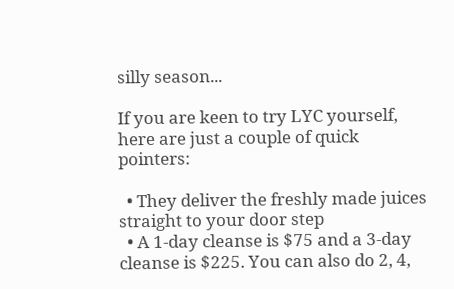silly season...

If you are keen to try LYC yourself, here are just a couple of quick pointers:

  • They deliver the freshly made juices straight to your door step
  • A 1-day cleanse is $75 and a 3-day cleanse is $225. You can also do 2, 4,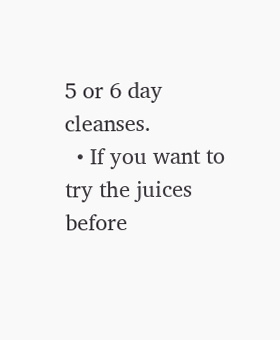5 or 6 day cleanses.
  • If you want to try the juices before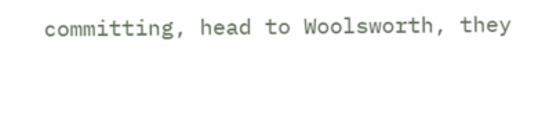committing, head to Woolsworth, they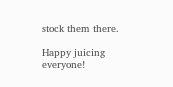stock them there.

Happy juicing everyone!